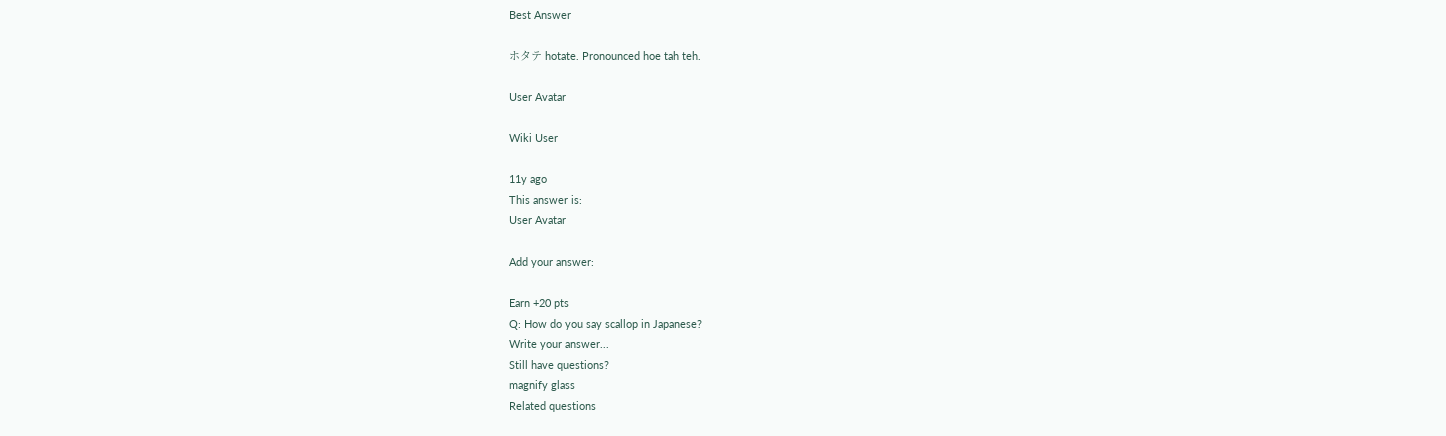Best Answer

ホタテ hotate. Pronounced hoe tah teh.

User Avatar

Wiki User

11y ago
This answer is:
User Avatar

Add your answer:

Earn +20 pts
Q: How do you say scallop in Japanese?
Write your answer...
Still have questions?
magnify glass
Related questions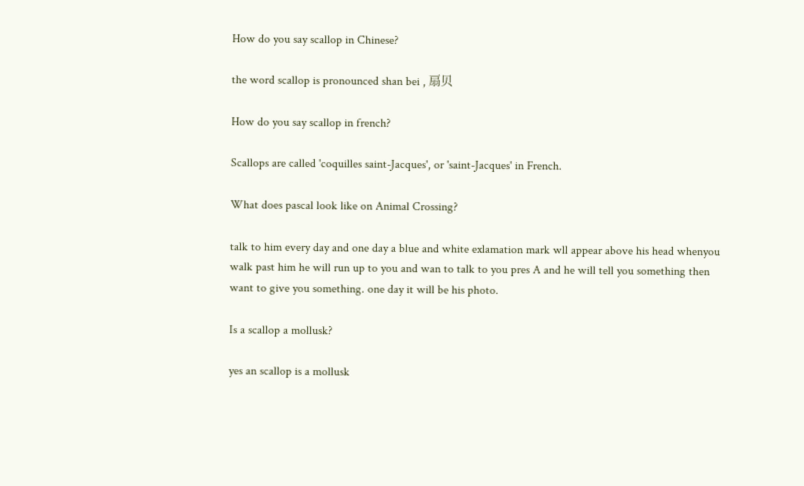How do you say scallop in Chinese?

the word scallop is pronounced shan bei , 扇贝

How do you say scallop in french?

Scallops are called 'coquilles saint-Jacques', or 'saint-Jacques' in French.

What does pascal look like on Animal Crossing?

talk to him every day and one day a blue and white exlamation mark wll appear above his head whenyou walk past him he will run up to you and wan to talk to you pres A and he will tell you something then want to give you something. one day it will be his photo.

Is a scallop a mollusk?

yes an scallop is a mollusk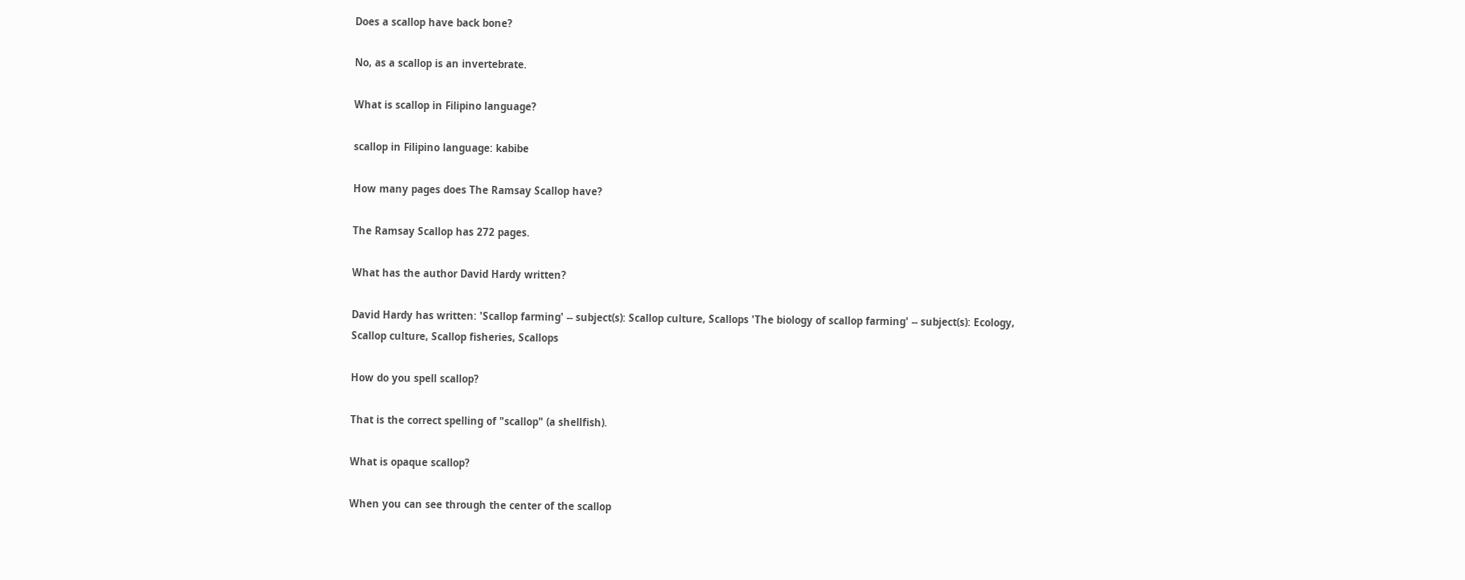Does a scallop have back bone?

No, as a scallop is an invertebrate.

What is scallop in Filipino language?

scallop in Filipino language: kabibe

How many pages does The Ramsay Scallop have?

The Ramsay Scallop has 272 pages.

What has the author David Hardy written?

David Hardy has written: 'Scallop farming' -- subject(s): Scallop culture, Scallops 'The biology of scallop farming' -- subject(s): Ecology, Scallop culture, Scallop fisheries, Scallops

How do you spell scallop?

That is the correct spelling of "scallop" (a shellfish).

What is opaque scallop?

When you can see through the center of the scallop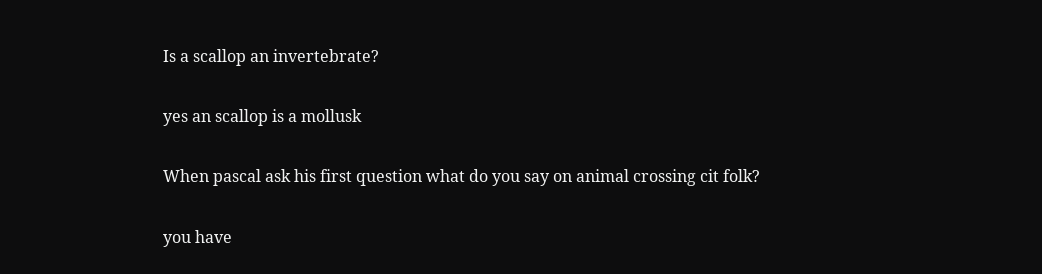Is a scallop an invertebrate?

yes an scallop is a mollusk

When pascal ask his first question what do you say on animal crossing cit folk?

you have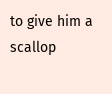to give him a scallop